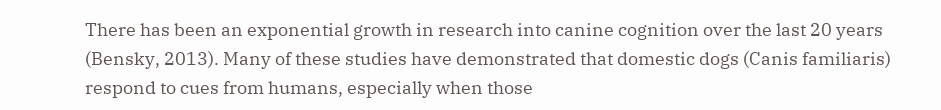There has been an exponential growth in research into canine cognition over the last 20 years (Bensky, 2013). Many of these studies have demonstrated that domestic dogs (Canis familiaris) respond to cues from humans, especially when those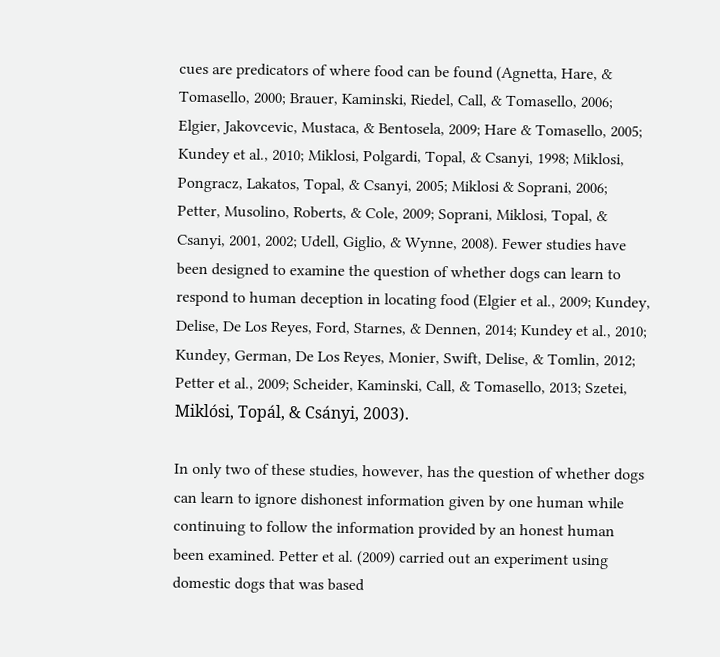cues are predicators of where food can be found (Agnetta, Hare, & Tomasello, 2000; Brauer, Kaminski, Riedel, Call, & Tomasello, 2006; Elgier, Jakovcevic, Mustaca, & Bentosela, 2009; Hare & Tomasello, 2005; Kundey et al., 2010; Miklosi, Polgardi, Topal, & Csanyi, 1998; Miklosi, Pongracz, Lakatos, Topal, & Csanyi, 2005; Miklosi & Soprani, 2006; Petter, Musolino, Roberts, & Cole, 2009; Soprani, Miklosi, Topal, & Csanyi, 2001, 2002; Udell, Giglio, & Wynne, 2008). Fewer studies have been designed to examine the question of whether dogs can learn to respond to human deception in locating food (Elgier et al., 2009; Kundey, Delise, De Los Reyes, Ford, Starnes, & Dennen, 2014; Kundey et al., 2010; Kundey, German, De Los Reyes, Monier, Swift, Delise, & Tomlin, 2012; Petter et al., 2009; Scheider, Kaminski, Call, & Tomasello, 2013; Szetei, Miklósi, Topál, & Csányi, 2003).

In only two of these studies, however, has the question of whether dogs can learn to ignore dishonest information given by one human while continuing to follow the information provided by an honest human been examined. Petter et al. (2009) carried out an experiment using domestic dogs that was based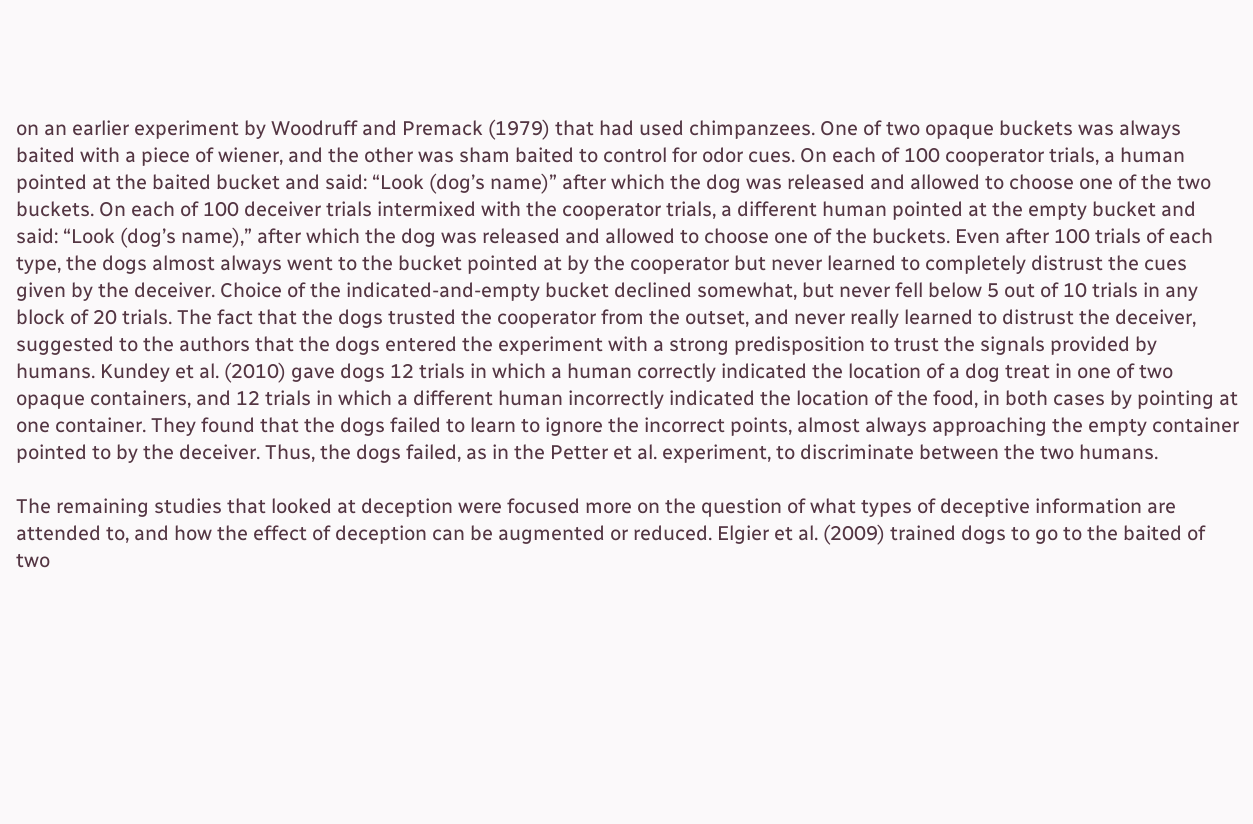on an earlier experiment by Woodruff and Premack (1979) that had used chimpanzees. One of two opaque buckets was always baited with a piece of wiener, and the other was sham baited to control for odor cues. On each of 100 cooperator trials, a human pointed at the baited bucket and said: “Look (dog’s name)” after which the dog was released and allowed to choose one of the two buckets. On each of 100 deceiver trials intermixed with the cooperator trials, a different human pointed at the empty bucket and said: “Look (dog’s name),” after which the dog was released and allowed to choose one of the buckets. Even after 100 trials of each type, the dogs almost always went to the bucket pointed at by the cooperator but never learned to completely distrust the cues given by the deceiver. Choice of the indicated-and-empty bucket declined somewhat, but never fell below 5 out of 10 trials in any block of 20 trials. The fact that the dogs trusted the cooperator from the outset, and never really learned to distrust the deceiver, suggested to the authors that the dogs entered the experiment with a strong predisposition to trust the signals provided by humans. Kundey et al. (2010) gave dogs 12 trials in which a human correctly indicated the location of a dog treat in one of two opaque containers, and 12 trials in which a different human incorrectly indicated the location of the food, in both cases by pointing at one container. They found that the dogs failed to learn to ignore the incorrect points, almost always approaching the empty container pointed to by the deceiver. Thus, the dogs failed, as in the Petter et al. experiment, to discriminate between the two humans.

The remaining studies that looked at deception were focused more on the question of what types of deceptive information are attended to, and how the effect of deception can be augmented or reduced. Elgier et al. (2009) trained dogs to go to the baited of two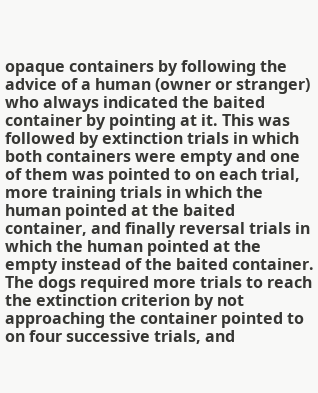opaque containers by following the advice of a human (owner or stranger) who always indicated the baited container by pointing at it. This was followed by extinction trials in which both containers were empty and one of them was pointed to on each trial, more training trials in which the human pointed at the baited container, and finally reversal trials in which the human pointed at the empty instead of the baited container. The dogs required more trials to reach the extinction criterion by not approaching the container pointed to on four successive trials, and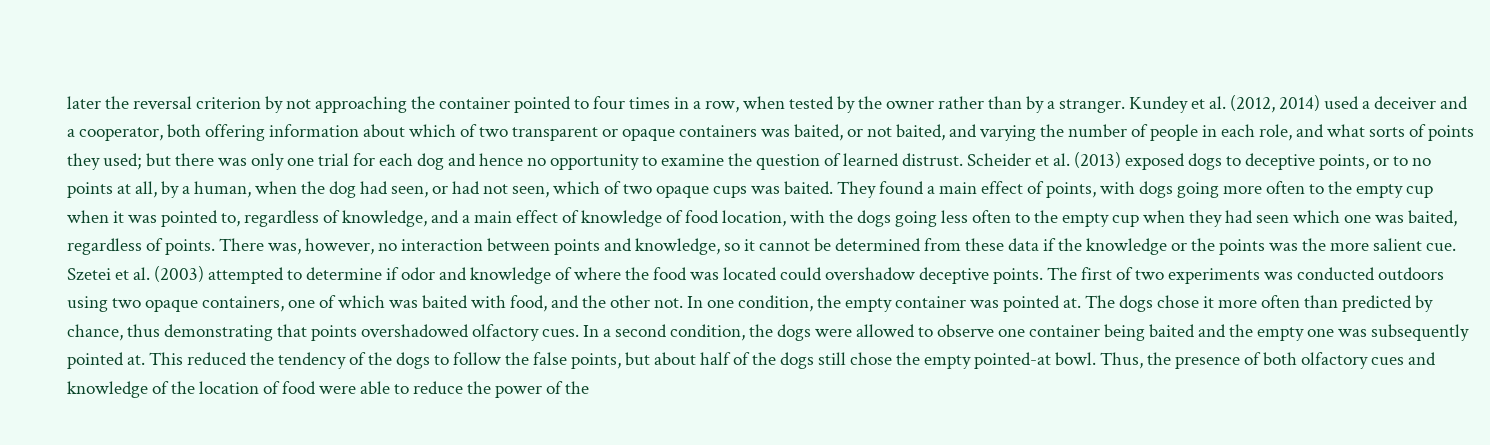later the reversal criterion by not approaching the container pointed to four times in a row, when tested by the owner rather than by a stranger. Kundey et al. (2012, 2014) used a deceiver and a cooperator, both offering information about which of two transparent or opaque containers was baited, or not baited, and varying the number of people in each role, and what sorts of points they used; but there was only one trial for each dog and hence no opportunity to examine the question of learned distrust. Scheider et al. (2013) exposed dogs to deceptive points, or to no points at all, by a human, when the dog had seen, or had not seen, which of two opaque cups was baited. They found a main effect of points, with dogs going more often to the empty cup when it was pointed to, regardless of knowledge, and a main effect of knowledge of food location, with the dogs going less often to the empty cup when they had seen which one was baited, regardless of points. There was, however, no interaction between points and knowledge, so it cannot be determined from these data if the knowledge or the points was the more salient cue. Szetei et al. (2003) attempted to determine if odor and knowledge of where the food was located could overshadow deceptive points. The first of two experiments was conducted outdoors using two opaque containers, one of which was baited with food, and the other not. In one condition, the empty container was pointed at. The dogs chose it more often than predicted by chance, thus demonstrating that points overshadowed olfactory cues. In a second condition, the dogs were allowed to observe one container being baited and the empty one was subsequently pointed at. This reduced the tendency of the dogs to follow the false points, but about half of the dogs still chose the empty pointed-at bowl. Thus, the presence of both olfactory cues and knowledge of the location of food were able to reduce the power of the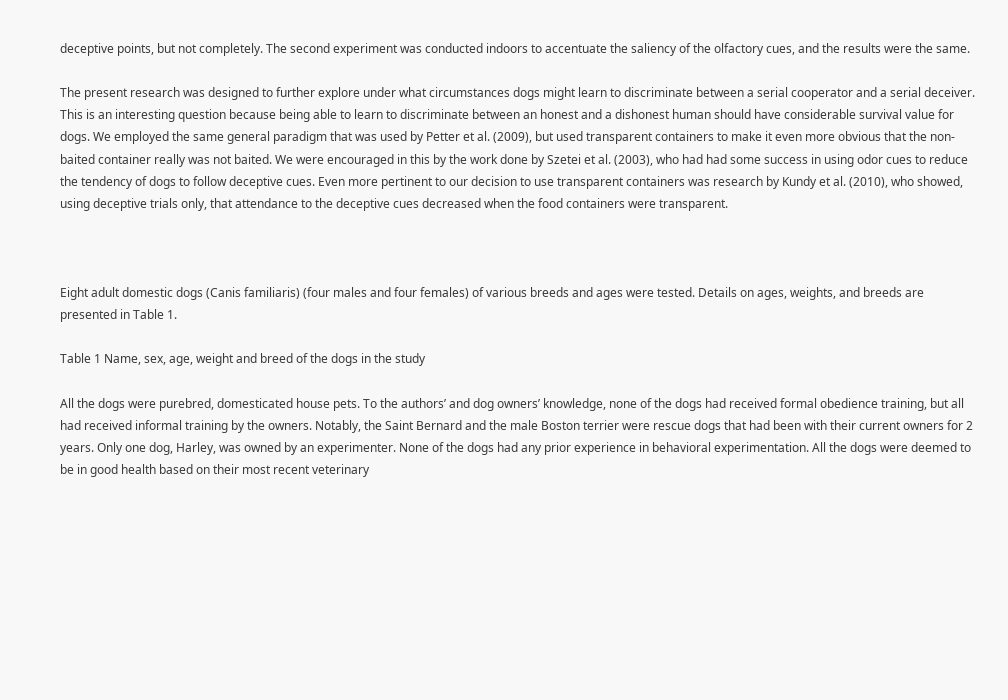deceptive points, but not completely. The second experiment was conducted indoors to accentuate the saliency of the olfactory cues, and the results were the same.

The present research was designed to further explore under what circumstances dogs might learn to discriminate between a serial cooperator and a serial deceiver. This is an interesting question because being able to learn to discriminate between an honest and a dishonest human should have considerable survival value for dogs. We employed the same general paradigm that was used by Petter et al. (2009), but used transparent containers to make it even more obvious that the non-baited container really was not baited. We were encouraged in this by the work done by Szetei et al. (2003), who had had some success in using odor cues to reduce the tendency of dogs to follow deceptive cues. Even more pertinent to our decision to use transparent containers was research by Kundy et al. (2010), who showed, using deceptive trials only, that attendance to the deceptive cues decreased when the food containers were transparent.



Eight adult domestic dogs (Canis familiaris) (four males and four females) of various breeds and ages were tested. Details on ages, weights, and breeds are presented in Table 1.

Table 1 Name, sex, age, weight and breed of the dogs in the study

All the dogs were purebred, domesticated house pets. To the authors’ and dog owners’ knowledge, none of the dogs had received formal obedience training, but all had received informal training by the owners. Notably, the Saint Bernard and the male Boston terrier were rescue dogs that had been with their current owners for 2 years. Only one dog, Harley, was owned by an experimenter. None of the dogs had any prior experience in behavioral experimentation. All the dogs were deemed to be in good health based on their most recent veterinary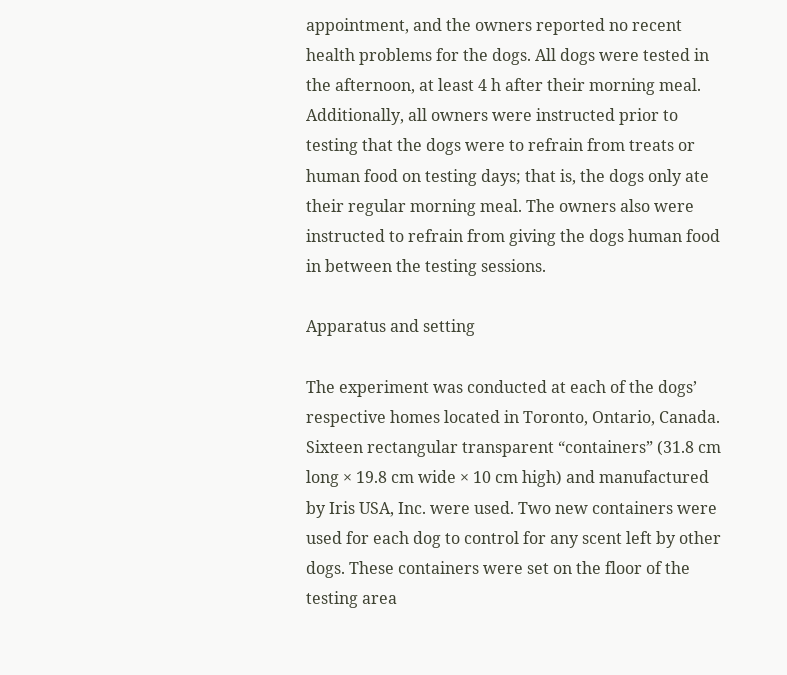appointment, and the owners reported no recent health problems for the dogs. All dogs were tested in the afternoon, at least 4 h after their morning meal. Additionally, all owners were instructed prior to testing that the dogs were to refrain from treats or human food on testing days; that is, the dogs only ate their regular morning meal. The owners also were instructed to refrain from giving the dogs human food in between the testing sessions.

Apparatus and setting

The experiment was conducted at each of the dogs’ respective homes located in Toronto, Ontario, Canada. Sixteen rectangular transparent “containers” (31.8 cm long × 19.8 cm wide × 10 cm high) and manufactured by Iris USA, Inc. were used. Two new containers were used for each dog to control for any scent left by other dogs. These containers were set on the floor of the testing area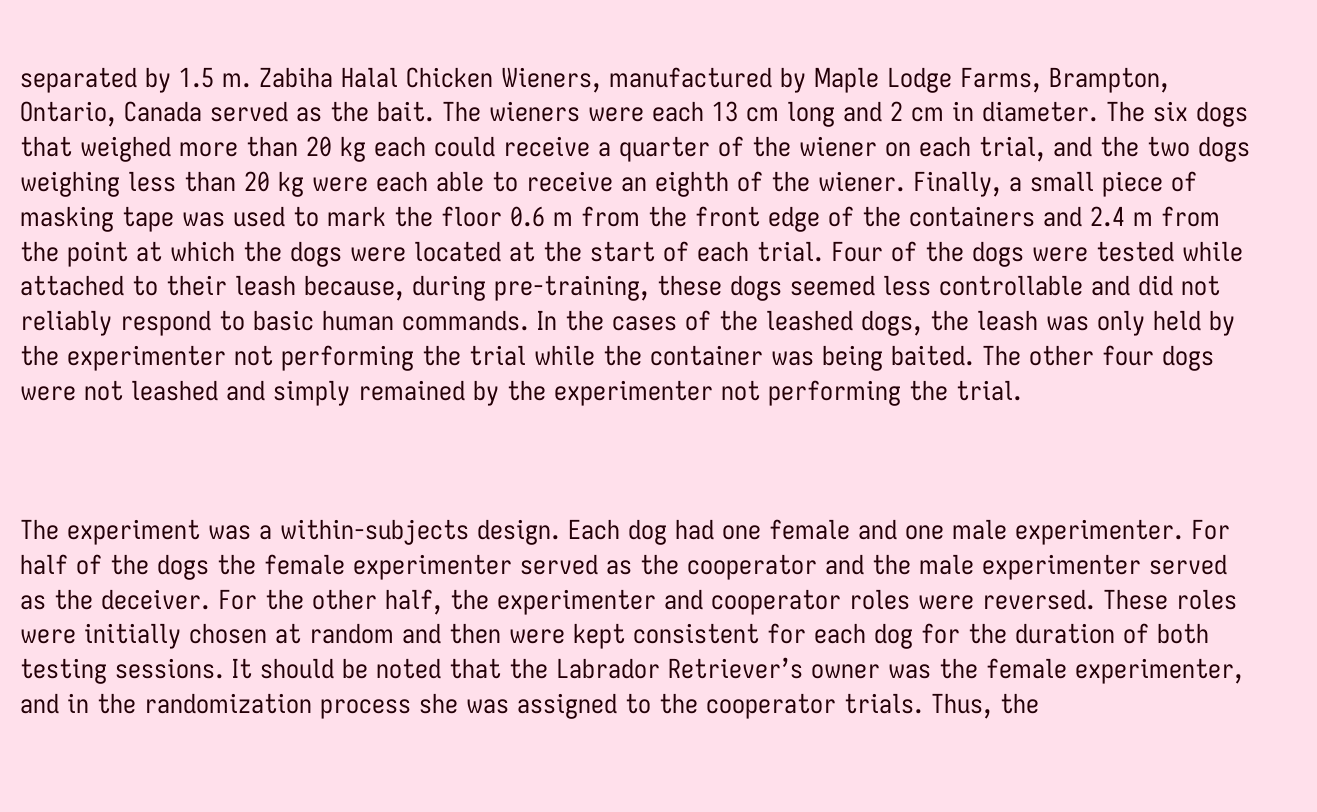separated by 1.5 m. Zabiha Halal Chicken Wieners, manufactured by Maple Lodge Farms, Brampton, Ontario, Canada served as the bait. The wieners were each 13 cm long and 2 cm in diameter. The six dogs that weighed more than 20 kg each could receive a quarter of the wiener on each trial, and the two dogs weighing less than 20 kg were each able to receive an eighth of the wiener. Finally, a small piece of masking tape was used to mark the floor 0.6 m from the front edge of the containers and 2.4 m from the point at which the dogs were located at the start of each trial. Four of the dogs were tested while attached to their leash because, during pre-training, these dogs seemed less controllable and did not reliably respond to basic human commands. In the cases of the leashed dogs, the leash was only held by the experimenter not performing the trial while the container was being baited. The other four dogs were not leashed and simply remained by the experimenter not performing the trial.



The experiment was a within-subjects design. Each dog had one female and one male experimenter. For half of the dogs the female experimenter served as the cooperator and the male experimenter served as the deceiver. For the other half, the experimenter and cooperator roles were reversed. These roles were initially chosen at random and then were kept consistent for each dog for the duration of both testing sessions. It should be noted that the Labrador Retriever’s owner was the female experimenter, and in the randomization process she was assigned to the cooperator trials. Thus, the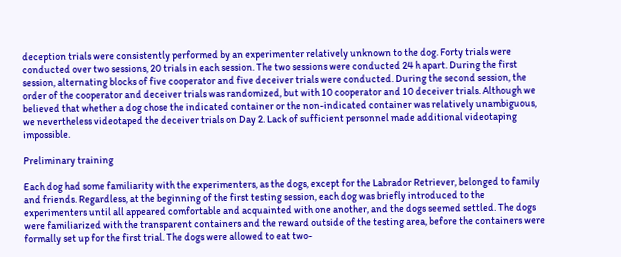deception trials were consistently performed by an experimenter relatively unknown to the dog. Forty trials were conducted over two sessions, 20 trials in each session. The two sessions were conducted 24 h apart. During the first session, alternating blocks of five cooperator and five deceiver trials were conducted. During the second session, the order of the cooperator and deceiver trials was randomized, but with 10 cooperator and 10 deceiver trials. Although we believed that whether a dog chose the indicated container or the non-indicated container was relatively unambiguous, we nevertheless videotaped the deceiver trials on Day 2. Lack of sufficient personnel made additional videotaping impossible.

Preliminary training

Each dog had some familiarity with the experimenters, as the dogs, except for the Labrador Retriever, belonged to family and friends. Regardless, at the beginning of the first testing session, each dog was briefly introduced to the experimenters until all appeared comfortable and acquainted with one another, and the dogs seemed settled. The dogs were familiarized with the transparent containers and the reward outside of the testing area, before the containers were formally set up for the first trial. The dogs were allowed to eat two-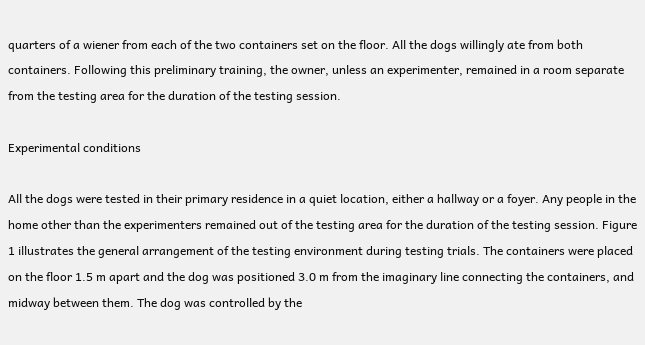quarters of a wiener from each of the two containers set on the floor. All the dogs willingly ate from both containers. Following this preliminary training, the owner, unless an experimenter, remained in a room separate from the testing area for the duration of the testing session.

Experimental conditions

All the dogs were tested in their primary residence in a quiet location, either a hallway or a foyer. Any people in the home other than the experimenters remained out of the testing area for the duration of the testing session. Figure 1 illustrates the general arrangement of the testing environment during testing trials. The containers were placed on the floor 1.5 m apart and the dog was positioned 3.0 m from the imaginary line connecting the containers, and midway between them. The dog was controlled by the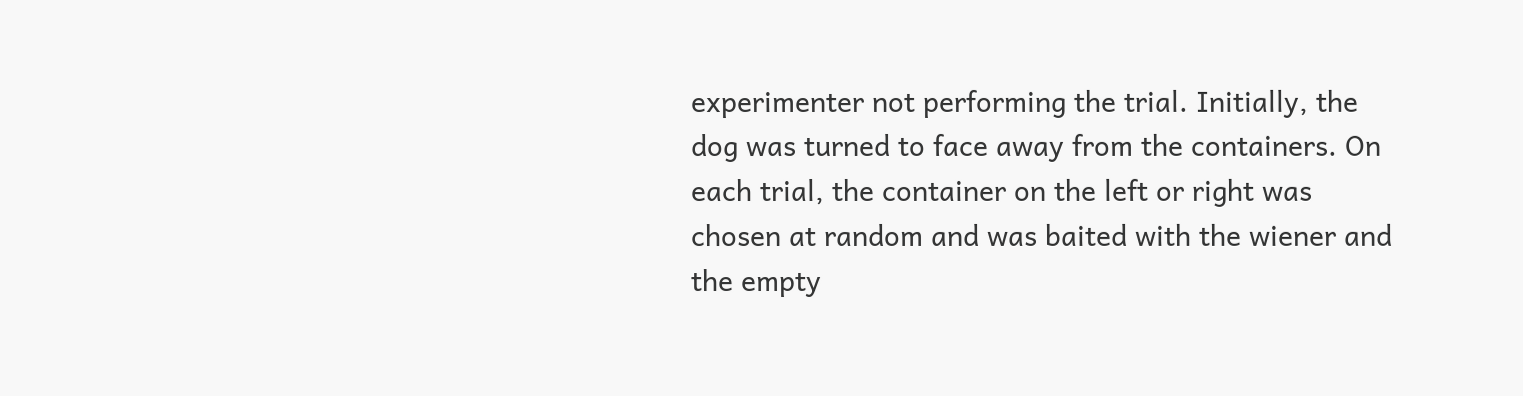experimenter not performing the trial. Initially, the dog was turned to face away from the containers. On each trial, the container on the left or right was chosen at random and was baited with the wiener and the empty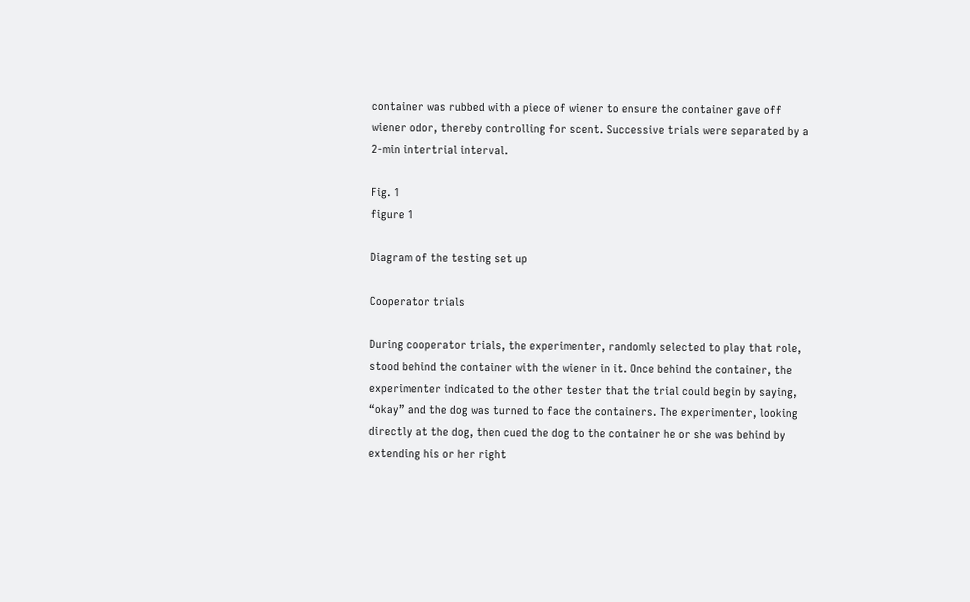container was rubbed with a piece of wiener to ensure the container gave off wiener odor, thereby controlling for scent. Successive trials were separated by a 2-min intertrial interval.

Fig. 1
figure 1

Diagram of the testing set up

Cooperator trials

During cooperator trials, the experimenter, randomly selected to play that role, stood behind the container with the wiener in it. Once behind the container, the experimenter indicated to the other tester that the trial could begin by saying, “okay” and the dog was turned to face the containers. The experimenter, looking directly at the dog, then cued the dog to the container he or she was behind by extending his or her right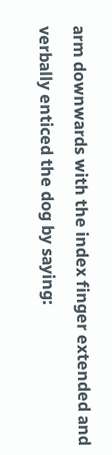arm downwards with the index finger extended and verbally enticed the dog by saying: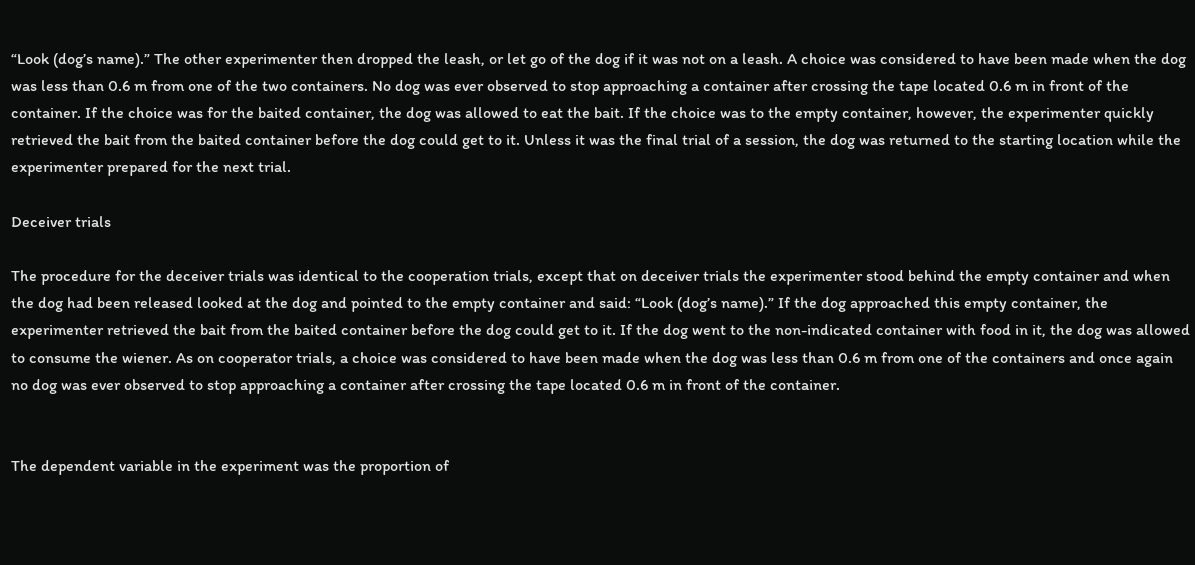“Look (dog’s name).” The other experimenter then dropped the leash, or let go of the dog if it was not on a leash. A choice was considered to have been made when the dog was less than 0.6 m from one of the two containers. No dog was ever observed to stop approaching a container after crossing the tape located 0.6 m in front of the container. If the choice was for the baited container, the dog was allowed to eat the bait. If the choice was to the empty container, however, the experimenter quickly retrieved the bait from the baited container before the dog could get to it. Unless it was the final trial of a session, the dog was returned to the starting location while the experimenter prepared for the next trial.

Deceiver trials

The procedure for the deceiver trials was identical to the cooperation trials, except that on deceiver trials the experimenter stood behind the empty container and when the dog had been released looked at the dog and pointed to the empty container and said: “Look (dog’s name).” If the dog approached this empty container, the experimenter retrieved the bait from the baited container before the dog could get to it. If the dog went to the non-indicated container with food in it, the dog was allowed to consume the wiener. As on cooperator trials, a choice was considered to have been made when the dog was less than 0.6 m from one of the containers and once again no dog was ever observed to stop approaching a container after crossing the tape located 0.6 m in front of the container.


The dependent variable in the experiment was the proportion of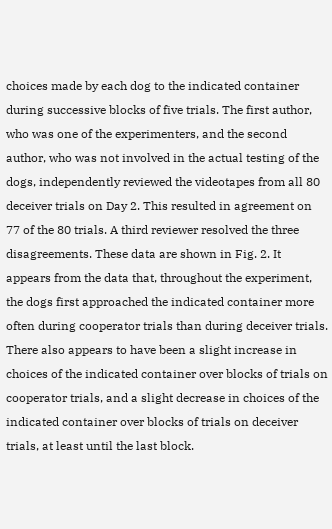choices made by each dog to the indicated container during successive blocks of five trials. The first author, who was one of the experimenters, and the second author, who was not involved in the actual testing of the dogs, independently reviewed the videotapes from all 80 deceiver trials on Day 2. This resulted in agreement on 77 of the 80 trials. A third reviewer resolved the three disagreements. These data are shown in Fig. 2. It appears from the data that, throughout the experiment, the dogs first approached the indicated container more often during cooperator trials than during deceiver trials. There also appears to have been a slight increase in choices of the indicated container over blocks of trials on cooperator trials, and a slight decrease in choices of the indicated container over blocks of trials on deceiver trials, at least until the last block.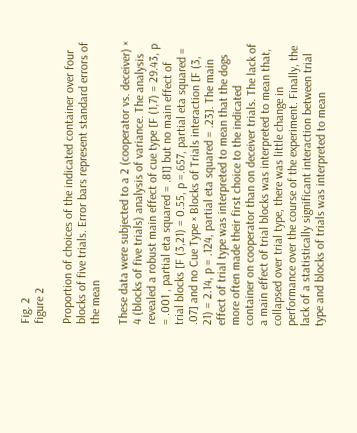Fig. 2
figure 2

Proportion of choices of the indicated container over four blocks of five trials. Error bars represent standard errors of the mean

These data were subjected to a 2 (cooperator vs. deceiver) × 4 (blocks of five trials) analysis of variance. The analysis revealed a robust main effect of cue type [F (1,7) = 29.43, p = .001 , partial eta squared = .81] but no main effect of trial blocks [F (3,21) = 0.55, p =.657, partial eta squared = .07] and no Cue Type × Blocks of Trials interaction [F (3, 21) = 2.14, p = .124, partial eta squared = .23]. The main effect of trial type was interpreted to mean that the dogs more often made their first choice to the indicated container on cooperator than on deceiver trials. The lack of a main effect of trial blocks was interpreted to mean that, collapsed over trial type, there was little change in performance over the course of the experiment. Finally, the lack of a statistically significant interaction between trial type and blocks of trials was interpreted to mean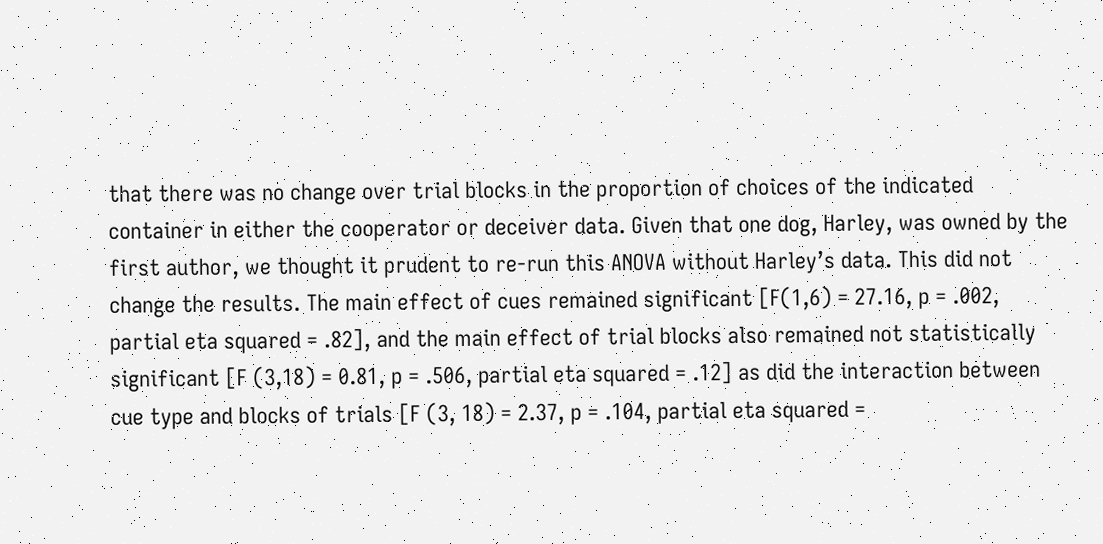that there was no change over trial blocks in the proportion of choices of the indicated container in either the cooperator or deceiver data. Given that one dog, Harley, was owned by the first author, we thought it prudent to re-run this ANOVA without Harley’s data. This did not change the results. The main effect of cues remained significant [F(1,6) = 27.16, p = .002, partial eta squared = .82], and the main effect of trial blocks also remained not statistically significant [F (3,18) = 0.81, p = .506, partial eta squared = .12] as did the interaction between cue type and blocks of trials [F (3, 18) = 2.37, p = .104, partial eta squared =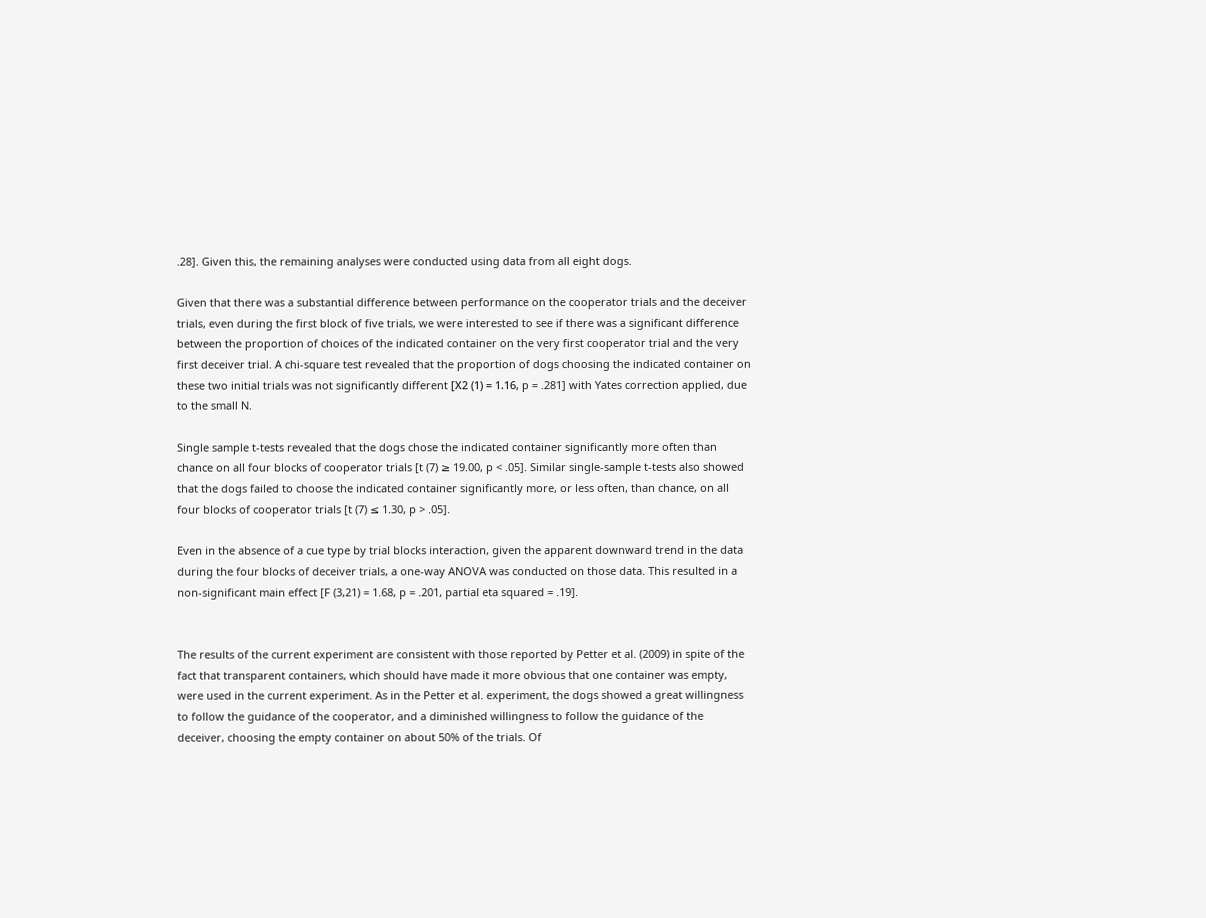.28]. Given this, the remaining analyses were conducted using data from all eight dogs.

Given that there was a substantial difference between performance on the cooperator trials and the deceiver trials, even during the first block of five trials, we were interested to see if there was a significant difference between the proportion of choices of the indicated container on the very first cooperator trial and the very first deceiver trial. A chi-square test revealed that the proportion of dogs choosing the indicated container on these two initial trials was not significantly different [Χ2 (1) = 1.16, p = .281] with Yates correction applied, due to the small N.

Single sample t-tests revealed that the dogs chose the indicated container significantly more often than chance on all four blocks of cooperator trials [t (7) ≥ 19.00, p < .05]. Similar single-sample t-tests also showed that the dogs failed to choose the indicated container significantly more, or less often, than chance, on all four blocks of cooperator trials [t (7) ≤ 1.30, p > .05].

Even in the absence of a cue type by trial blocks interaction, given the apparent downward trend in the data during the four blocks of deceiver trials, a one-way ANOVA was conducted on those data. This resulted in a non-significant main effect [F (3,21) = 1.68, p = .201, partial eta squared = .19].


The results of the current experiment are consistent with those reported by Petter et al. (2009) in spite of the fact that transparent containers, which should have made it more obvious that one container was empty, were used in the current experiment. As in the Petter et al. experiment, the dogs showed a great willingness to follow the guidance of the cooperator, and a diminished willingness to follow the guidance of the deceiver, choosing the empty container on about 50% of the trials. Of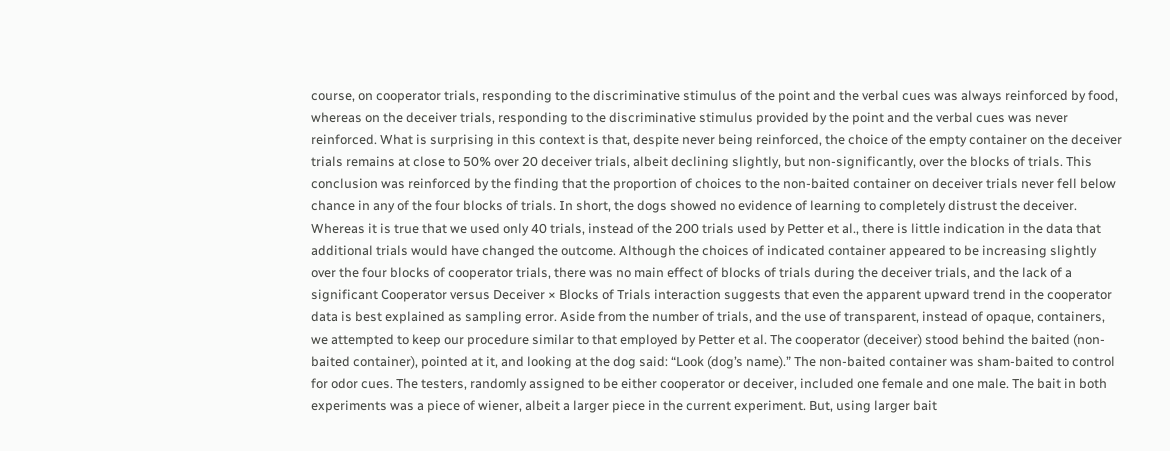course, on cooperator trials, responding to the discriminative stimulus of the point and the verbal cues was always reinforced by food, whereas on the deceiver trials, responding to the discriminative stimulus provided by the point and the verbal cues was never reinforced. What is surprising in this context is that, despite never being reinforced, the choice of the empty container on the deceiver trials remains at close to 50% over 20 deceiver trials, albeit declining slightly, but non-significantly, over the blocks of trials. This conclusion was reinforced by the finding that the proportion of choices to the non-baited container on deceiver trials never fell below chance in any of the four blocks of trials. In short, the dogs showed no evidence of learning to completely distrust the deceiver. Whereas it is true that we used only 40 trials, instead of the 200 trials used by Petter et al., there is little indication in the data that additional trials would have changed the outcome. Although the choices of indicated container appeared to be increasing slightly over the four blocks of cooperator trials, there was no main effect of blocks of trials during the deceiver trials, and the lack of a significant Cooperator versus Deceiver × Blocks of Trials interaction suggests that even the apparent upward trend in the cooperator data is best explained as sampling error. Aside from the number of trials, and the use of transparent, instead of opaque, containers, we attempted to keep our procedure similar to that employed by Petter et al. The cooperator (deceiver) stood behind the baited (non-baited container), pointed at it, and looking at the dog said: “Look (dog’s name).” The non-baited container was sham-baited to control for odor cues. The testers, randomly assigned to be either cooperator or deceiver, included one female and one male. The bait in both experiments was a piece of wiener, albeit a larger piece in the current experiment. But, using larger bait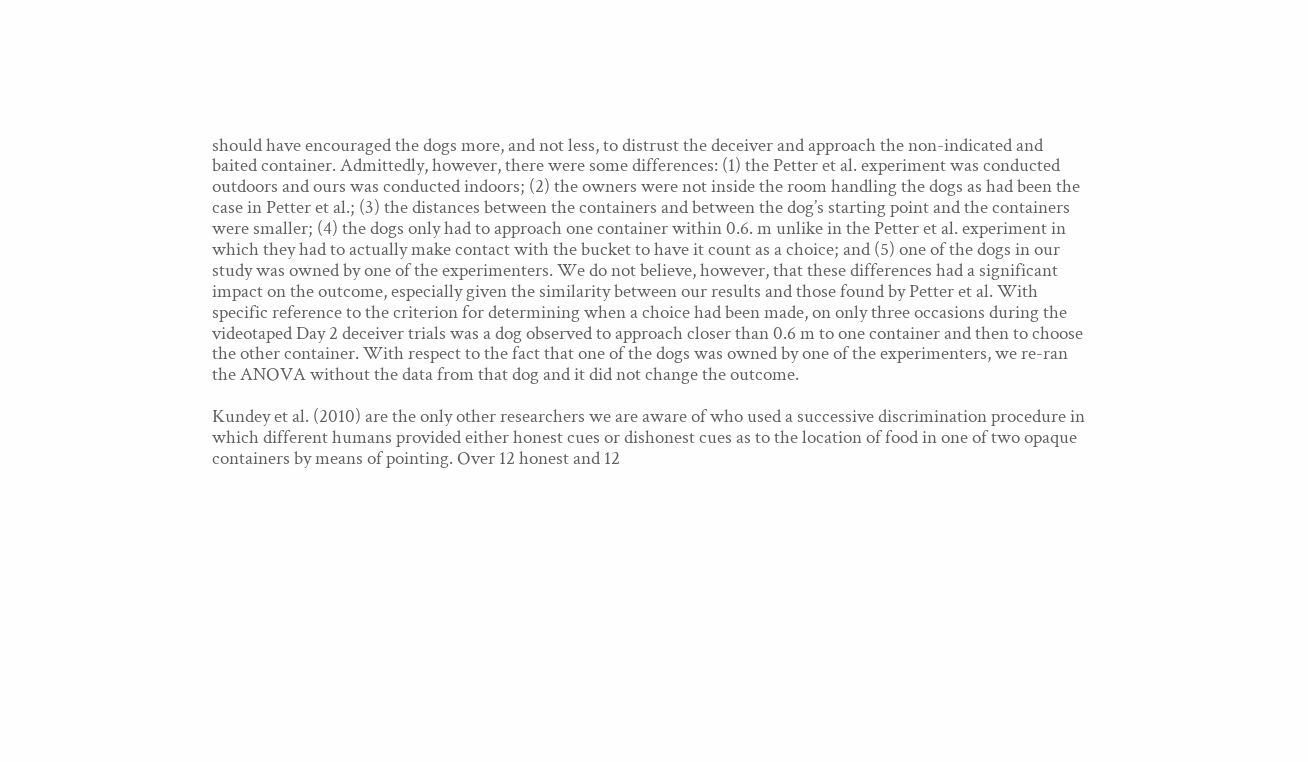should have encouraged the dogs more, and not less, to distrust the deceiver and approach the non-indicated and baited container. Admittedly, however, there were some differences: (1) the Petter et al. experiment was conducted outdoors and ours was conducted indoors; (2) the owners were not inside the room handling the dogs as had been the case in Petter et al.; (3) the distances between the containers and between the dog’s starting point and the containers were smaller; (4) the dogs only had to approach one container within 0.6. m unlike in the Petter et al. experiment in which they had to actually make contact with the bucket to have it count as a choice; and (5) one of the dogs in our study was owned by one of the experimenters. We do not believe, however, that these differences had a significant impact on the outcome, especially given the similarity between our results and those found by Petter et al. With specific reference to the criterion for determining when a choice had been made, on only three occasions during the videotaped Day 2 deceiver trials was a dog observed to approach closer than 0.6 m to one container and then to choose the other container. With respect to the fact that one of the dogs was owned by one of the experimenters, we re-ran the ANOVA without the data from that dog and it did not change the outcome.

Kundey et al. (2010) are the only other researchers we are aware of who used a successive discrimination procedure in which different humans provided either honest cues or dishonest cues as to the location of food in one of two opaque containers by means of pointing. Over 12 honest and 12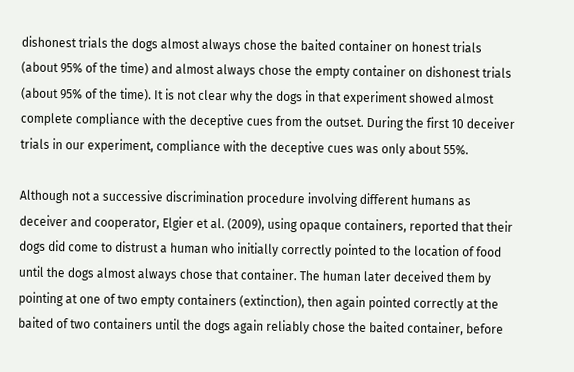dishonest trials the dogs almost always chose the baited container on honest trials (about 95% of the time) and almost always chose the empty container on dishonest trials (about 95% of the time). It is not clear why the dogs in that experiment showed almost complete compliance with the deceptive cues from the outset. During the first 10 deceiver trials in our experiment, compliance with the deceptive cues was only about 55%.

Although not a successive discrimination procedure involving different humans as deceiver and cooperator, Elgier et al. (2009), using opaque containers, reported that their dogs did come to distrust a human who initially correctly pointed to the location of food until the dogs almost always chose that container. The human later deceived them by pointing at one of two empty containers (extinction), then again pointed correctly at the baited of two containers until the dogs again reliably chose the baited container, before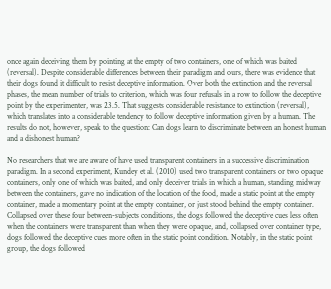once again deceiving them by pointing at the empty of two containers, one of which was baited (reversal). Despite considerable differences between their paradigm and ours, there was evidence that their dogs found it difficult to resist deceptive information. Over both the extinction and the reversal phases, the mean number of trials to criterion, which was four refusals in a row to follow the deceptive point by the experimenter, was 23.5. That suggests considerable resistance to extinction (reversal), which translates into a considerable tendency to follow deceptive information given by a human. The results do not, however, speak to the question: Can dogs learn to discriminate between an honest human and a dishonest human?

No researchers that we are aware of have used transparent containers in a successive discrimination paradigm. In a second experiment, Kundey et al. (2010) used two transparent containers or two opaque containers, only one of which was baited, and only deceiver trials in which a human, standing midway between the containers, gave no indication of the location of the food, made a static point at the empty container, made a momentary point at the empty container, or just stood behind the empty container. Collapsed over these four between-subjects conditions, the dogs followed the deceptive cues less often when the containers were transparent than when they were opaque, and, collapsed over container type, dogs followed the deceptive cues more often in the static point condition. Notably, in the static point group, the dogs followed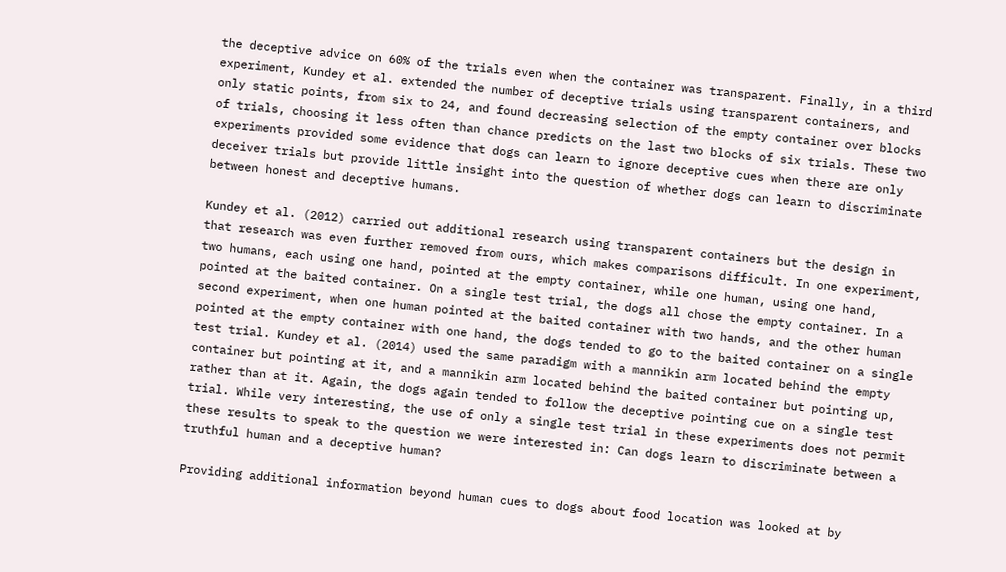the deceptive advice on 60% of the trials even when the container was transparent. Finally, in a third experiment, Kundey et al. extended the number of deceptive trials using transparent containers, and only static points, from six to 24, and found decreasing selection of the empty container over blocks of trials, choosing it less often than chance predicts on the last two blocks of six trials. These two experiments provided some evidence that dogs can learn to ignore deceptive cues when there are only deceiver trials but provide little insight into the question of whether dogs can learn to discriminate between honest and deceptive humans.

Kundey et al. (2012) carried out additional research using transparent containers but the design in that research was even further removed from ours, which makes comparisons difficult. In one experiment, two humans, each using one hand, pointed at the empty container, while one human, using one hand, pointed at the baited container. On a single test trial, the dogs all chose the empty container. In a second experiment, when one human pointed at the baited container with two hands, and the other human pointed at the empty container with one hand, the dogs tended to go to the baited container on a single test trial. Kundey et al. (2014) used the same paradigm with a mannikin arm located behind the empty container but pointing at it, and a mannikin arm located behind the baited container but pointing up, rather than at it. Again, the dogs again tended to follow the deceptive pointing cue on a single test trial. While very interesting, the use of only a single test trial in these experiments does not permit these results to speak to the question we were interested in: Can dogs learn to discriminate between a truthful human and a deceptive human?

Providing additional information beyond human cues to dogs about food location was looked at by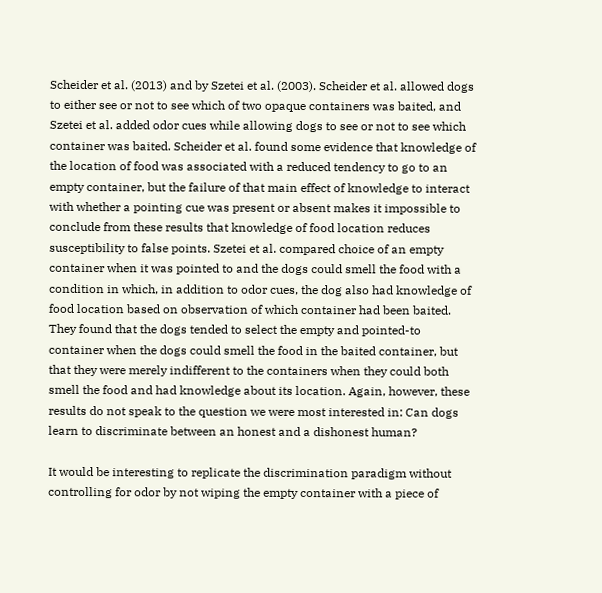Scheider et al. (2013) and by Szetei et al. (2003). Scheider et al. allowed dogs to either see or not to see which of two opaque containers was baited, and Szetei et al. added odor cues while allowing dogs to see or not to see which container was baited. Scheider et al. found some evidence that knowledge of the location of food was associated with a reduced tendency to go to an empty container, but the failure of that main effect of knowledge to interact with whether a pointing cue was present or absent makes it impossible to conclude from these results that knowledge of food location reduces susceptibility to false points. Szetei et al. compared choice of an empty container when it was pointed to and the dogs could smell the food with a condition in which, in addition to odor cues, the dog also had knowledge of food location based on observation of which container had been baited. They found that the dogs tended to select the empty and pointed-to container when the dogs could smell the food in the baited container, but that they were merely indifferent to the containers when they could both smell the food and had knowledge about its location. Again, however, these results do not speak to the question we were most interested in: Can dogs learn to discriminate between an honest and a dishonest human?

It would be interesting to replicate the discrimination paradigm without controlling for odor by not wiping the empty container with a piece of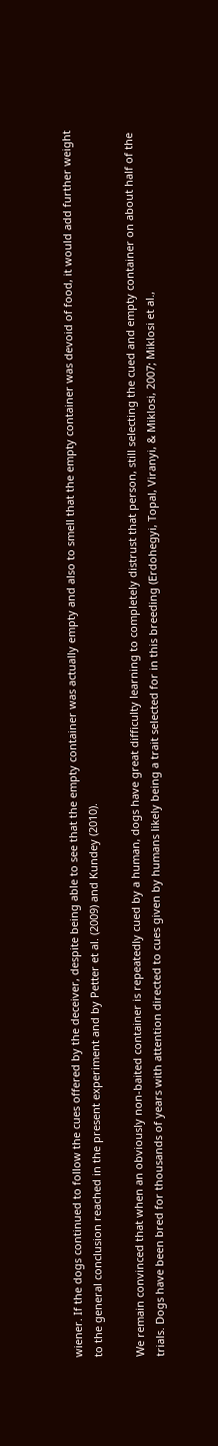wiener. If the dogs continued to follow the cues offered by the deceiver, despite being able to see that the empty container was actually empty and also to smell that the empty container was devoid of food, it would add further weight to the general conclusion reached in the present experiment and by Petter et al. (2009) and Kundey (2010).

We remain convinced that when an obviously non-baited container is repeatedly cued by a human, dogs have great difficulty learning to completely distrust that person, still selecting the cued and empty container on about half of the trials. Dogs have been bred for thousands of years with attention directed to cues given by humans likely being a trait selected for in this breeding (Erdohegyi, Topal, Viranyi, & Miklosi, 2007; Miklosi et al.,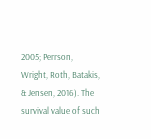2005; Perrson, Wright, Roth, Batakis, & Jensen, 2016). The survival value of such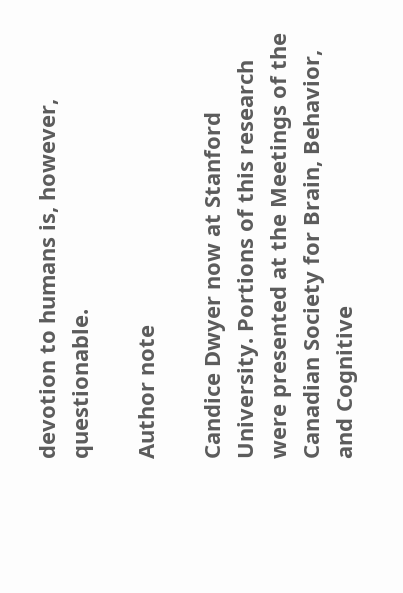devotion to humans is, however, questionable.

Author note

Candice Dwyer now at Stanford University. Portions of this research were presented at the Meetings of the Canadian Society for Brain, Behavior, and Cognitive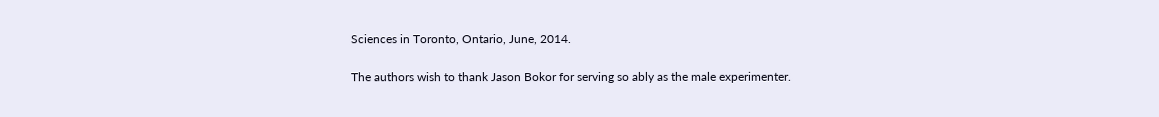Sciences in Toronto, Ontario, June, 2014.

The authors wish to thank Jason Bokor for serving so ably as the male experimenter.